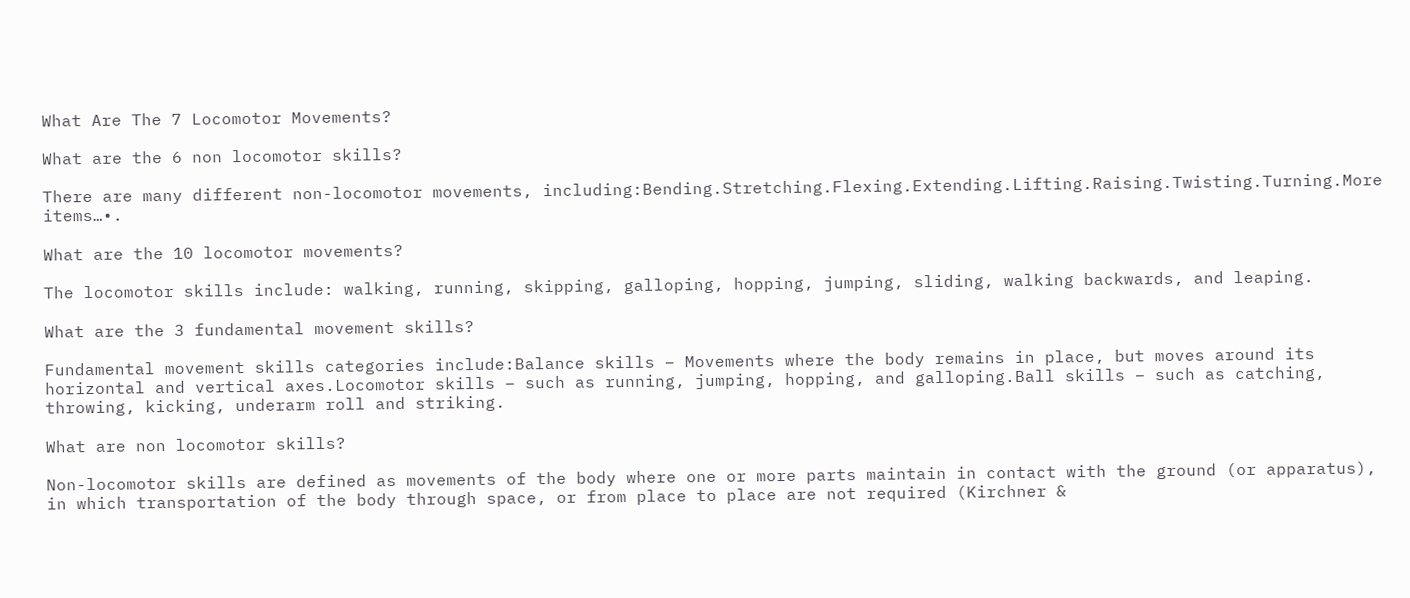What Are The 7 Locomotor Movements?

What are the 6 non locomotor skills?

There are many different non-locomotor movements, including:Bending.Stretching.Flexing.Extending.Lifting.Raising.Twisting.Turning.More items…•.

What are the 10 locomotor movements?

The locomotor skills include: walking, running, skipping, galloping, hopping, jumping, sliding, walking backwards, and leaping.

What are the 3 fundamental movement skills?

Fundamental movement skills categories include:Balance skills – Movements where the body remains in place, but moves around its horizontal and vertical axes.Locomotor skills – such as running, jumping, hopping, and galloping.Ball skills – such as catching, throwing, kicking, underarm roll and striking.

What are non locomotor skills?

Non-locomotor skills are defined as movements of the body where one or more parts maintain in contact with the ground (or apparatus), in which transportation of the body through space, or from place to place are not required (Kirchner &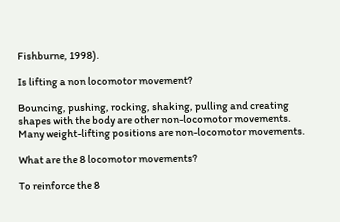Fishburne, 1998).

Is lifting a non locomotor movement?

Bouncing, pushing, rocking, shaking, pulling and creating shapes with the body are other non-locomotor movements. Many weight-lifting positions are non-locomotor movements.

What are the 8 locomotor movements?

To reinforce the 8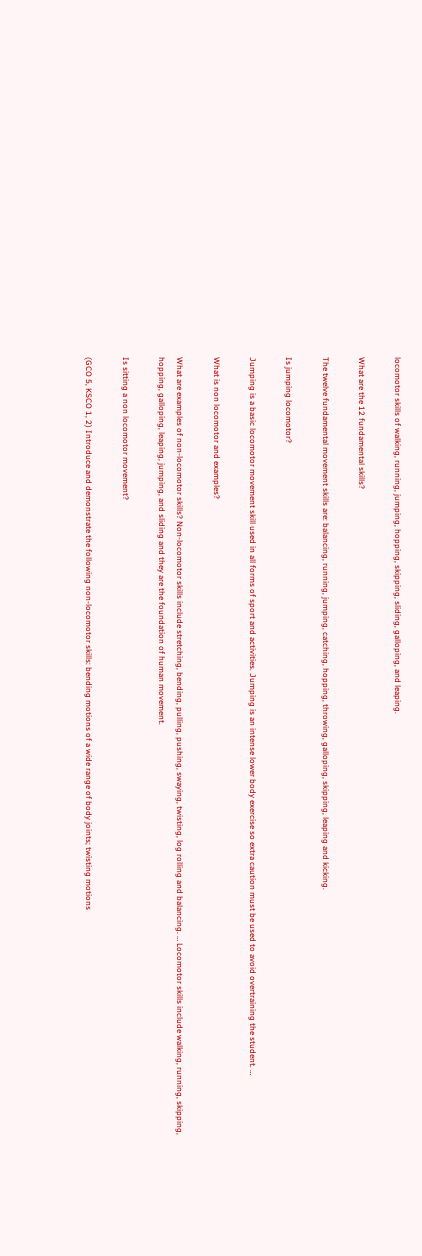locomotor skills of walking, running, jumping, hopping, skipping, sliding, galloping, and leaping.

What are the 12 fundamental skills?

The twelve fundamental movement skills are: balancing, running, jumping, catching, hopping, throwing, galloping, skipping, leaping and kicking.

Is jumping locomotor?

Jumping is a basic locomotor movement skill used in all forms of sport and activities. Jumping is an intense lower body exercise so extra caution must be used to avoid overtraining the student. …

What is non locomotor and examples?

What are examples of non-locomotor skills? Non-locomotor skills include stretching, bending, pulling, pushing, swaying, twisting, log rolling and balancing. … Locomotor skills include walking, running, skipping, hopping, galloping, leaping, jumping, and sliding and they are the foundation of human movement.

Is sitting a non locomotor movement?

(GCO 5, KSCO 1, 2) Introduce and demonstrate the following non-locomotor skills: bending motions of a wide range of body joints; twisting motions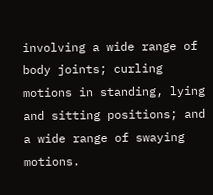involving a wide range of body joints; curling motions in standing, lying and sitting positions; and a wide range of swaying motions.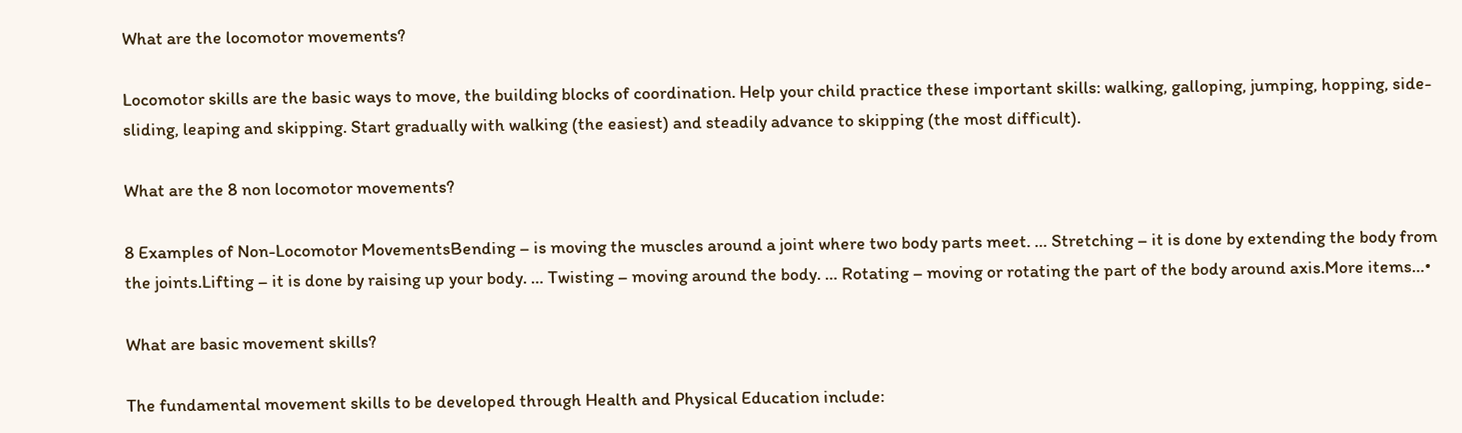What are the locomotor movements?

Locomotor skills are the basic ways to move, the building blocks of coordination. Help your child practice these important skills: walking, galloping, jumping, hopping, side-sliding, leaping and skipping. Start gradually with walking (the easiest) and steadily advance to skipping (the most difficult).

What are the 8 non locomotor movements?

8 Examples of Non-Locomotor MovementsBending – is moving the muscles around a joint where two body parts meet. … Stretching – it is done by extending the body from the joints.Lifting – it is done by raising up your body. … Twisting – moving around the body. … Rotating – moving or rotating the part of the body around axis.More items…•

What are basic movement skills?

The fundamental movement skills to be developed through Health and Physical Education include: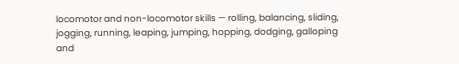locomotor and non-locomotor skills — rolling, balancing, sliding, jogging, running, leaping, jumping, hopping, dodging, galloping and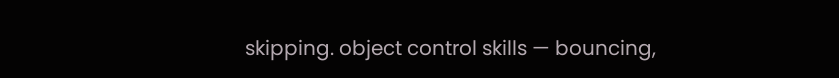skipping. object control skills — bouncing,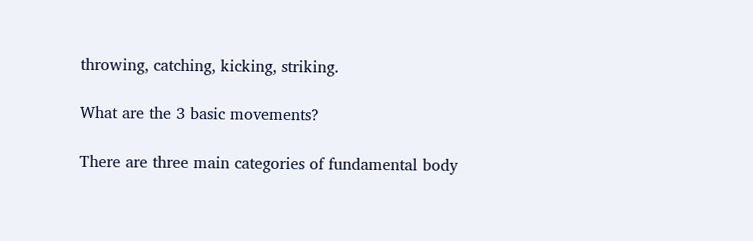throwing, catching, kicking, striking.

What are the 3 basic movements?

There are three main categories of fundamental body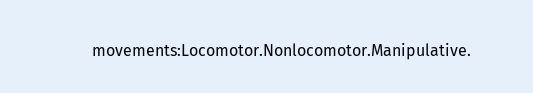movements:Locomotor.Nonlocomotor.Manipulative.